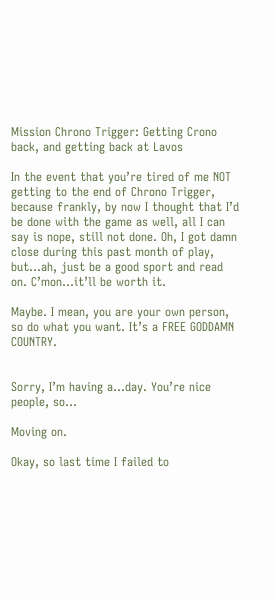Mission Chrono Trigger: Getting Crono back, and getting back at Lavos

In the event that you’re tired of me NOT getting to the end of Chrono Trigger, because frankly, by now I thought that I’d be done with the game as well, all I can say is nope, still not done. Oh, I got damn close during this past month of play, but…ah, just be a good sport and read on. C’mon…it’ll be worth it.

Maybe. I mean, you are your own person, so do what you want. It’s a FREE GODDAMN COUNTRY.


Sorry, I’m having a…day. You’re nice people, so…

Moving on.

Okay, so last time I failed to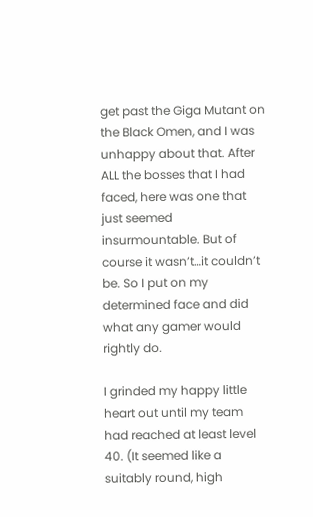get past the Giga Mutant on the Black Omen, and I was unhappy about that. After ALL the bosses that I had faced, here was one that just seemed insurmountable. But of course it wasn’t…it couldn’t be. So I put on my determined face and did what any gamer would rightly do.

I grinded my happy little heart out until my team had reached at least level 40. (It seemed like a suitably round, high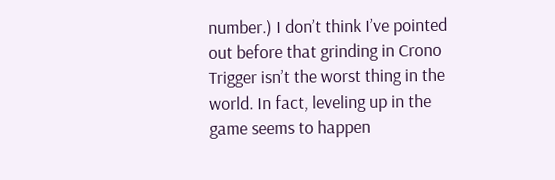number.) I don’t think I’ve pointed out before that grinding in Crono Trigger isn’t the worst thing in the world. In fact, leveling up in the game seems to happen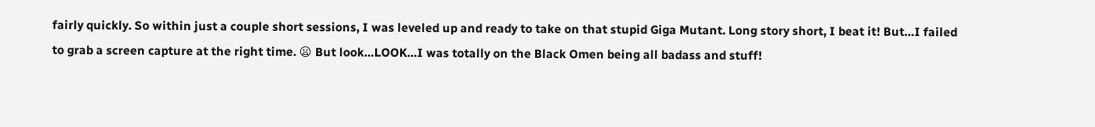fairly quickly. So within just a couple short sessions, I was leveled up and ready to take on that stupid Giga Mutant. Long story short, I beat it! But…I failed to grab a screen capture at the right time. 😦 But look…LOOK…I was totally on the Black Omen being all badass and stuff!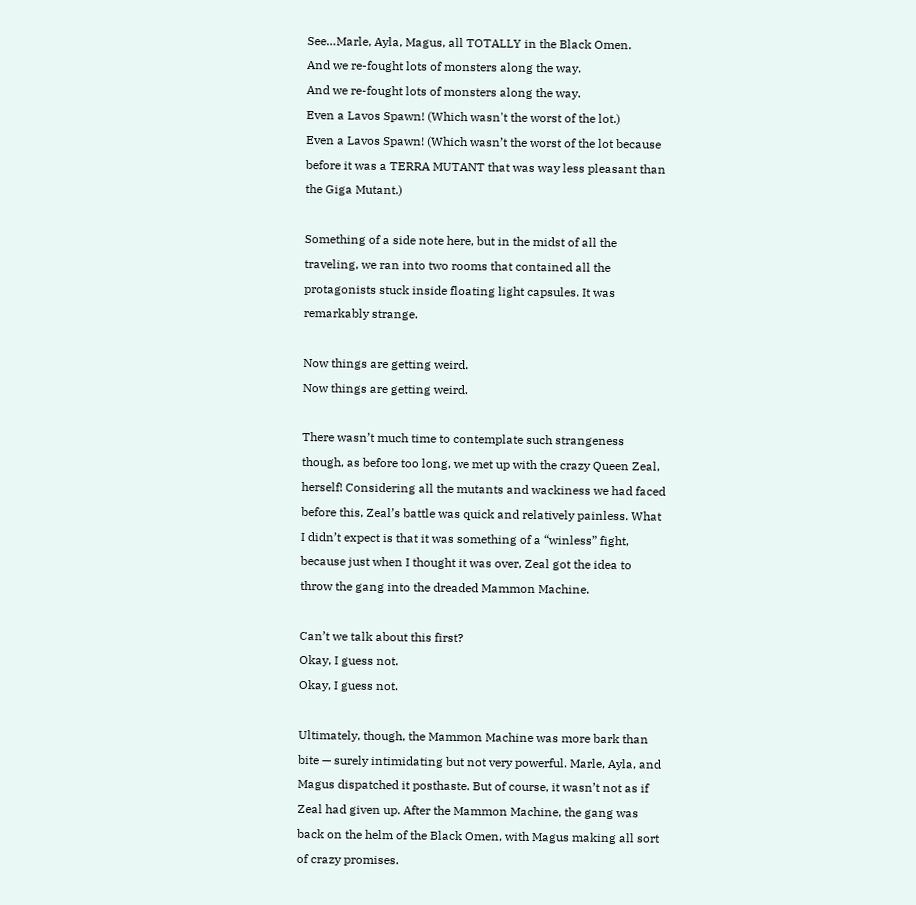See…Marle, Ayla, Magus, all TOTALLY in the Black Omen.
And we re-fought lots of monsters along the way.
And we re-fought lots of monsters along the way.
Even a Lavos Spawn! (Which wasn't the worst of the lot.)
Even a Lavos Spawn! (Which wasn’t the worst of the lot because before it was a TERRA MUTANT that was way less pleasant than the Giga Mutant.)

Something of a side note here, but in the midst of all the traveling, we ran into two rooms that contained all the protagonists stuck inside floating light capsules. It was remarkably strange.

Now things are getting weird.
Now things are getting weird.

There wasn’t much time to contemplate such strangeness though, as before too long, we met up with the crazy Queen Zeal, herself! Considering all the mutants and wackiness we had faced before this, Zeal’s battle was quick and relatively painless. What I didn’t expect is that it was something of a “winless” fight, because just when I thought it was over, Zeal got the idea to throw the gang into the dreaded Mammon Machine.

Can’t we talk about this first?
Okay, I guess not.
Okay, I guess not.

Ultimately, though, the Mammon Machine was more bark than bite — surely intimidating but not very powerful. Marle, Ayla, and Magus dispatched it posthaste. But of course, it wasn’t not as if Zeal had given up. After the Mammon Machine, the gang was back on the helm of the Black Omen, with Magus making all sort of crazy promises.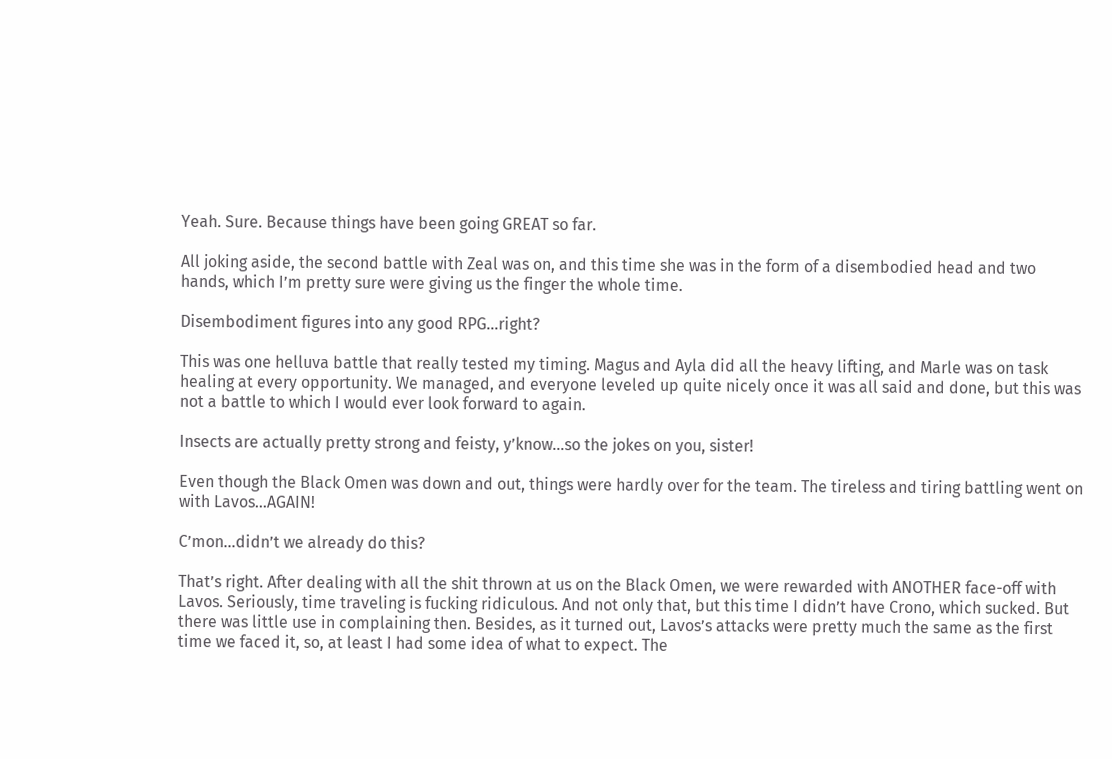Yeah. Sure. Because things have been going GREAT so far.

All joking aside, the second battle with Zeal was on, and this time she was in the form of a disembodied head and two hands, which I’m pretty sure were giving us the finger the whole time.

Disembodiment figures into any good RPG…right?

This was one helluva battle that really tested my timing. Magus and Ayla did all the heavy lifting, and Marle was on task healing at every opportunity. We managed, and everyone leveled up quite nicely once it was all said and done, but this was not a battle to which I would ever look forward to again.

Insects are actually pretty strong and feisty, y’know…so the jokes on you, sister!

Even though the Black Omen was down and out, things were hardly over for the team. The tireless and tiring battling went on with Lavos…AGAIN!

C’mon…didn’t we already do this?

That’s right. After dealing with all the shit thrown at us on the Black Omen, we were rewarded with ANOTHER face-off with Lavos. Seriously, time traveling is fucking ridiculous. And not only that, but this time I didn’t have Crono, which sucked. But there was little use in complaining then. Besides, as it turned out, Lavos’s attacks were pretty much the same as the first time we faced it, so, at least I had some idea of what to expect. The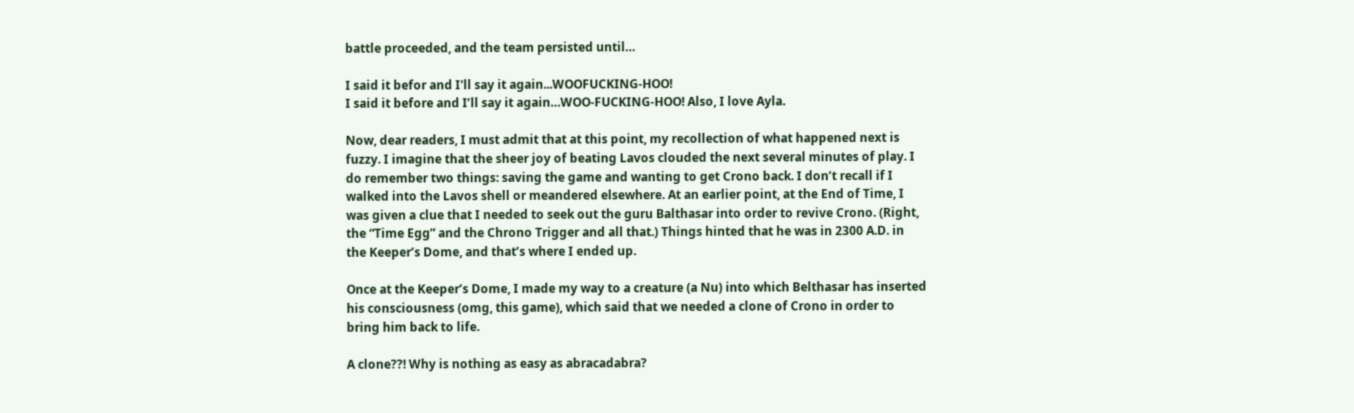battle proceeded, and the team persisted until…

I said it befor and I'll say it again...WOOFUCKING-HOO!
I said it before and I’ll say it again…WOO-FUCKING-HOO! Also, I love Ayla.

Now, dear readers, I must admit that at this point, my recollection of what happened next is fuzzy. I imagine that the sheer joy of beating Lavos clouded the next several minutes of play. I do remember two things: saving the game and wanting to get Crono back. I don’t recall if I walked into the Lavos shell or meandered elsewhere. At an earlier point, at the End of Time, I was given a clue that I needed to seek out the guru Balthasar into order to revive Crono. (Right, the “Time Egg” and the Chrono Trigger and all that.) Things hinted that he was in 2300 A.D. in the Keeper’s Dome, and that’s where I ended up.

Once at the Keeper’s Dome, I made my way to a creature (a Nu) into which Belthasar has inserted his consciousness (omg, this game), which said that we needed a clone of Crono in order to bring him back to life.

A clone??! Why is nothing as easy as abracadabra?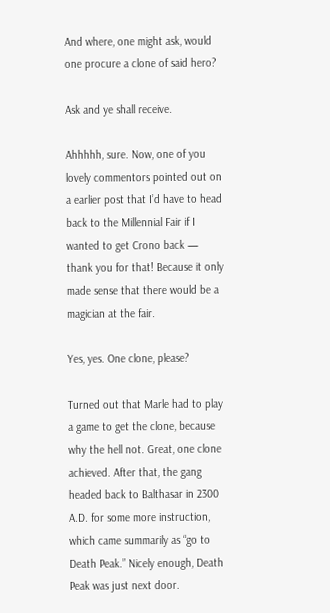And where, one might ask, would one procure a clone of said hero?

Ask and ye shall receive.

Ahhhhh, sure. Now, one of you lovely commentors pointed out on a earlier post that I’d have to head back to the Millennial Fair if I wanted to get Crono back — thank you for that! Because it only made sense that there would be a magician at the fair.

Yes, yes. One clone, please?

Turned out that Marle had to play a game to get the clone, because why the hell not. Great, one clone achieved. After that, the gang headed back to Balthasar in 2300 A.D. for some more instruction, which came summarily as “go to Death Peak.” Nicely enough, Death Peak was just next door.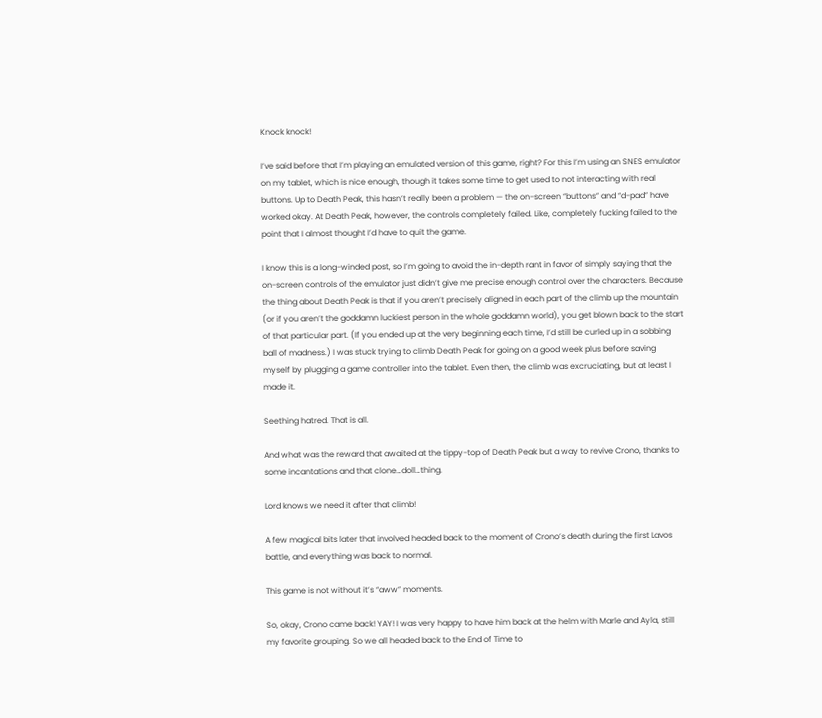Knock knock!

I’ve said before that I’m playing an emulated version of this game, right? For this I’m using an SNES emulator on my tablet, which is nice enough, though it takes some time to get used to not interacting with real buttons. Up to Death Peak, this hasn’t really been a problem — the on-screen “buttons” and “d-pad” have worked okay. At Death Peak, however, the controls completely failed. Like, completely fucking failed to the point that I almost thought I’d have to quit the game.

I know this is a long-winded post, so I’m going to avoid the in-depth rant in favor of simply saying that the on-screen controls of the emulator just didn’t give me precise enough control over the characters. Because the thing about Death Peak is that if you aren’t precisely aligned in each part of the climb up the mountain (or if you aren’t the goddamn luckiest person in the whole goddamn world), you get blown back to the start of that particular part. (If you ended up at the very beginning each time, I’d still be curled up in a sobbing ball of madness.) I was stuck trying to climb Death Peak for going on a good week plus before saving myself by plugging a game controller into the tablet. Even then, the climb was excruciating, but at least I made it.

Seething hatred. That is all.

And what was the reward that awaited at the tippy-top of Death Peak but a way to revive Crono, thanks to some incantations and that clone…doll…thing.

Lord knows we need it after that climb!

A few magical bits later that involved headed back to the moment of Crono’s death during the first Lavos battle, and everything was back to normal.

This game is not without it’s “aww” moments.

So, okay, Crono came back! YAY! I was very happy to have him back at the helm with Marle and Ayla, still my favorite grouping. So we all headed back to the End of Time to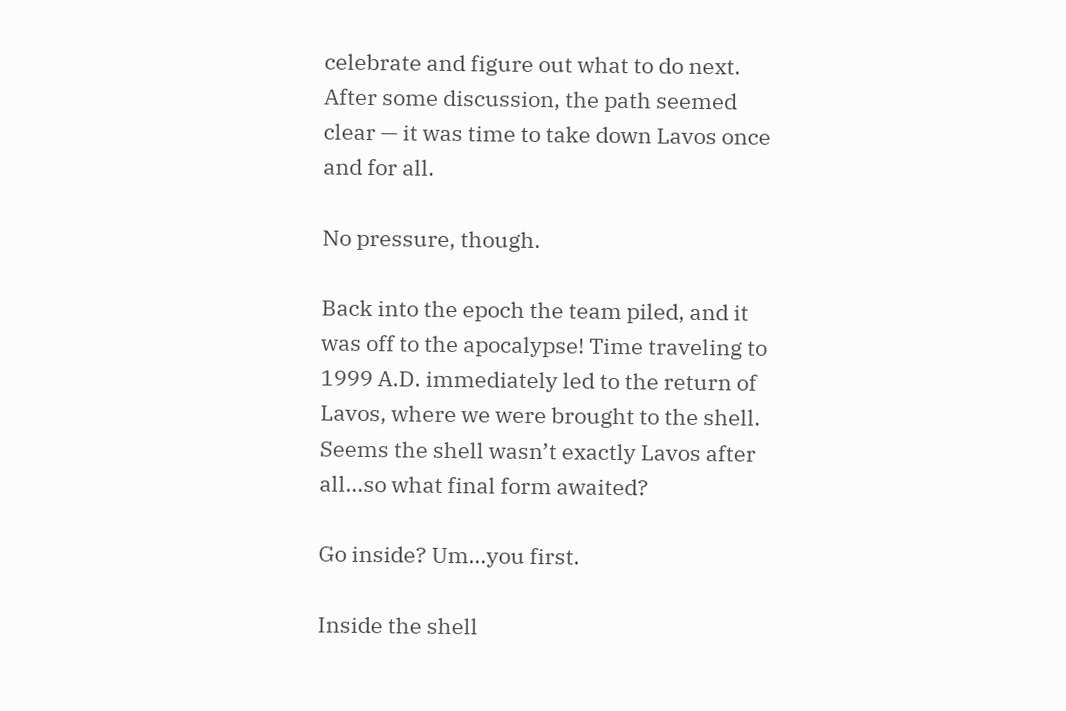celebrate and figure out what to do next. After some discussion, the path seemed clear — it was time to take down Lavos once and for all.

No pressure, though.

Back into the epoch the team piled, and it was off to the apocalypse! Time traveling to 1999 A.D. immediately led to the return of Lavos, where we were brought to the shell. Seems the shell wasn’t exactly Lavos after all…so what final form awaited?

Go inside? Um…you first.

Inside the shell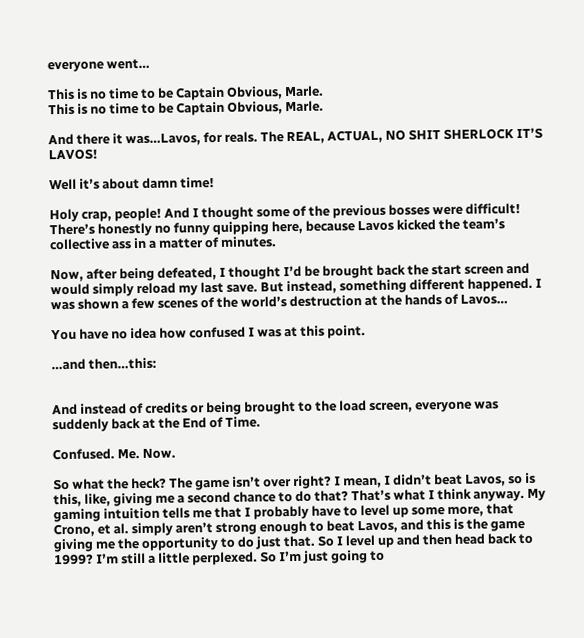everyone went…

This is no time to be Captain Obvious, Marle.
This is no time to be Captain Obvious, Marle.

And there it was…Lavos, for reals. The REAL, ACTUAL, NO SHIT SHERLOCK IT’S LAVOS!

Well it’s about damn time!

Holy crap, people! And I thought some of the previous bosses were difficult! There’s honestly no funny quipping here, because Lavos kicked the team’s collective ass in a matter of minutes.

Now, after being defeated, I thought I’d be brought back the start screen and would simply reload my last save. But instead, something different happened. I was shown a few scenes of the world’s destruction at the hands of Lavos…

You have no idea how confused I was at this point.

…and then…this:


And instead of credits or being brought to the load screen, everyone was suddenly back at the End of Time.

Confused. Me. Now.

So what the heck? The game isn’t over right? I mean, I didn’t beat Lavos, so is this, like, giving me a second chance to do that? That’s what I think anyway. My gaming intuition tells me that I probably have to level up some more, that Crono, et al. simply aren’t strong enough to beat Lavos, and this is the game giving me the opportunity to do just that. So I level up and then head back to 1999? I’m still a little perplexed. So I’m just going to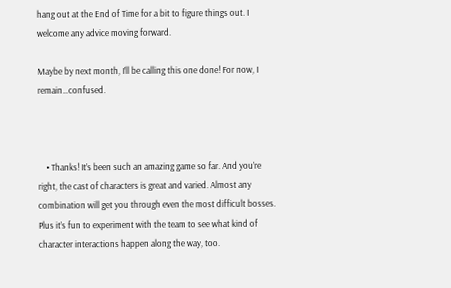hang out at the End of Time for a bit to figure things out. I welcome any advice moving forward.

Maybe by next month, I’ll be calling this one done! For now, I remain…confused.



    • Thanks! It’s been such an amazing game so far. And you’re right, the cast of characters is great and varied. Almost any combination will get you through even the most difficult bosses. Plus it’s fun to experiment with the team to see what kind of character interactions happen along the way, too.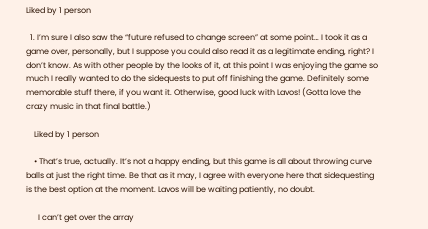Liked by 1 person

  1. I’m sure I also saw the “future refused to change screen” at some point… I took it as a game over, personally, but I suppose you could also read it as a legitimate ending, right? I don’t know. As with other people by the looks of it, at this point I was enjoying the game so much I really wanted to do the sidequests to put off finishing the game. Definitely some memorable stuff there, if you want it. Otherwise, good luck with Lavos! (Gotta love the crazy music in that final battle.)

    Liked by 1 person

    • That’s true, actually. It’s not a happy ending, but this game is all about throwing curve balls at just the right time. Be that as it may, I agree with everyone here that sidequesting is the best option at the moment. Lavos will be waiting patiently, no doubt.

      I can’t get over the array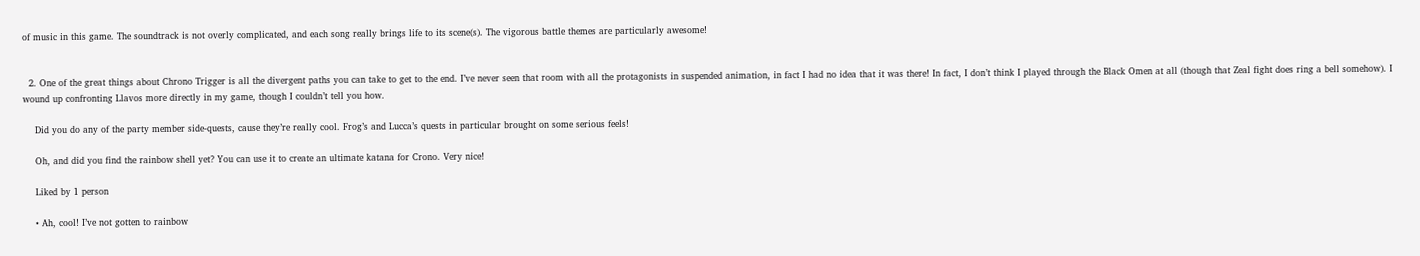of music in this game. The soundtrack is not overly complicated, and each song really brings life to its scene(s). The vigorous battle themes are particularly awesome!


  2. One of the great things about Chrono Trigger is all the divergent paths you can take to get to the end. I’ve never seen that room with all the protagonists in suspended animation, in fact I had no idea that it was there! In fact, I don’t think I played through the Black Omen at all (though that Zeal fight does ring a bell somehow). I wound up confronting Llavos more directly in my game, though I couldn’t tell you how.

    Did you do any of the party member side-quests, cause they’re really cool. Frog’s and Lucca’s quests in particular brought on some serious feels!

    Oh, and did you find the rainbow shell yet? You can use it to create an ultimate katana for Crono. Very nice!

    Liked by 1 person

    • Ah, cool! I’ve not gotten to rainbow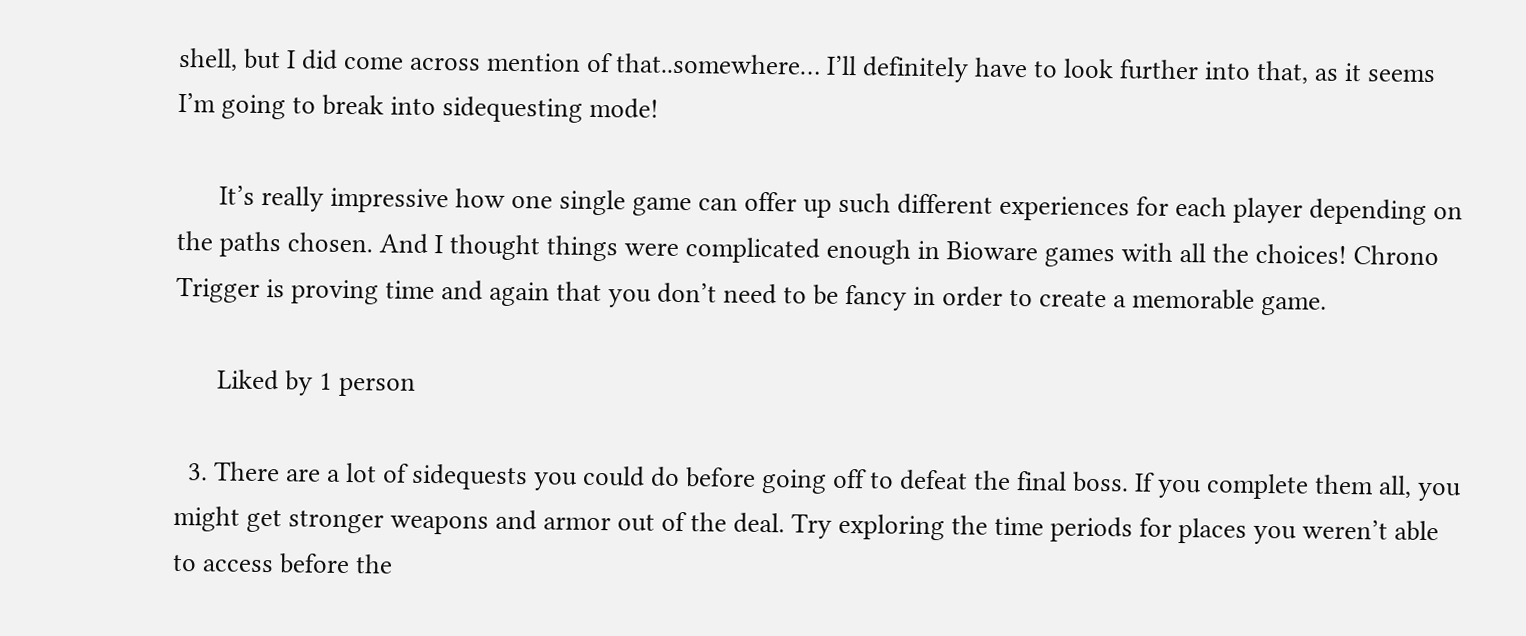shell, but I did come across mention of that..somewhere… I’ll definitely have to look further into that, as it seems I’m going to break into sidequesting mode!

      It’s really impressive how one single game can offer up such different experiences for each player depending on the paths chosen. And I thought things were complicated enough in Bioware games with all the choices! Chrono Trigger is proving time and again that you don’t need to be fancy in order to create a memorable game.

      Liked by 1 person

  3. There are a lot of sidequests you could do before going off to defeat the final boss. If you complete them all, you might get stronger weapons and armor out of the deal. Try exploring the time periods for places you weren’t able to access before the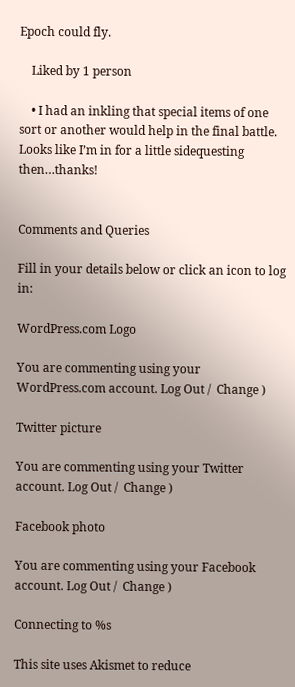Epoch could fly.

    Liked by 1 person

    • I had an inkling that special items of one sort or another would help in the final battle. Looks like I’m in for a little sidequesting then…thanks!


Comments and Queries

Fill in your details below or click an icon to log in:

WordPress.com Logo

You are commenting using your WordPress.com account. Log Out /  Change )

Twitter picture

You are commenting using your Twitter account. Log Out /  Change )

Facebook photo

You are commenting using your Facebook account. Log Out /  Change )

Connecting to %s

This site uses Akismet to reduce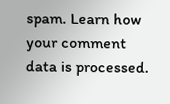spam. Learn how your comment data is processed.